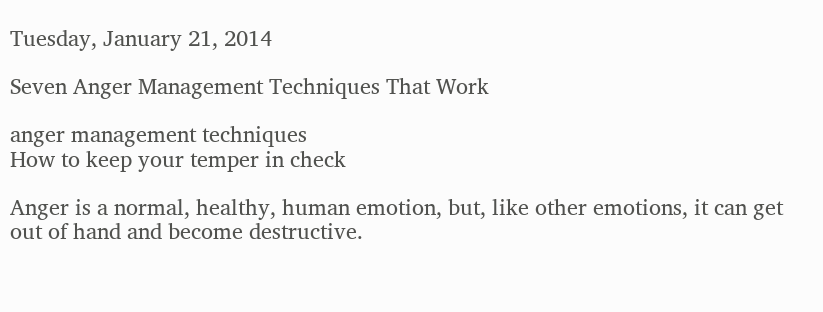Tuesday, January 21, 2014

Seven Anger Management Techniques That Work

anger management techniques
How to keep your temper in check

Anger is a normal, healthy, human emotion, but, like other emotions, it can get out of hand and become destructive.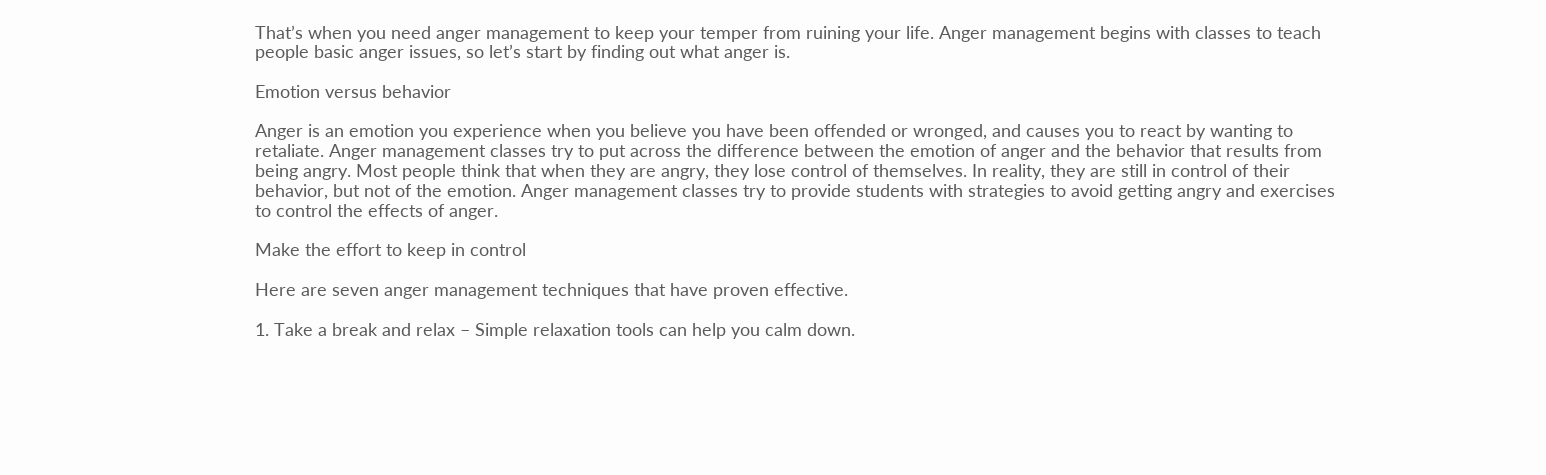That’s when you need anger management to keep your temper from ruining your life. Anger management begins with classes to teach people basic anger issues, so let’s start by finding out what anger is.

Emotion versus behavior

Anger is an emotion you experience when you believe you have been offended or wronged, and causes you to react by wanting to retaliate. Anger management classes try to put across the difference between the emotion of anger and the behavior that results from being angry. Most people think that when they are angry, they lose control of themselves. In reality, they are still in control of their behavior, but not of the emotion. Anger management classes try to provide students with strategies to avoid getting angry and exercises to control the effects of anger.

Make the effort to keep in control

Here are seven anger management techniques that have proven effective.

1. Take a break and relax – Simple relaxation tools can help you calm down.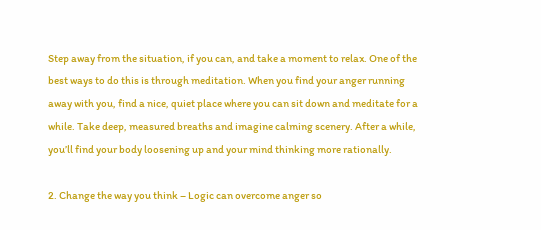Step away from the situation, if you can, and take a moment to relax. One of the best ways to do this is through meditation. When you find your anger running away with you, find a nice, quiet place where you can sit down and meditate for a while. Take deep, measured breaths and imagine calming scenery. After a while, you’ll find your body loosening up and your mind thinking more rationally.

2. Change the way you think – Logic can overcome anger so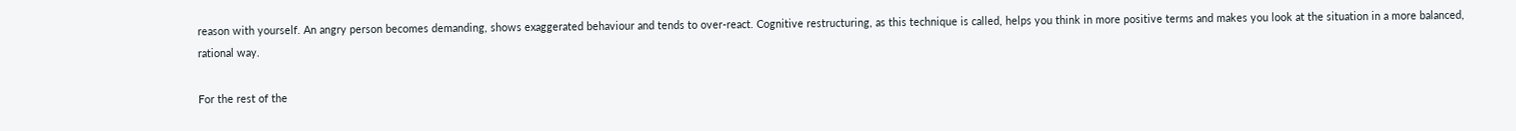reason with yourself. An angry person becomes demanding, shows exaggerated behaviour and tends to over-react. Cognitive restructuring, as this technique is called, helps you think in more positive terms and makes you look at the situation in a more balanced, rational way.

For the rest of the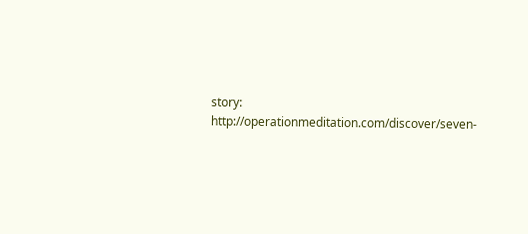story: http://operationmeditation.com/discover/seven-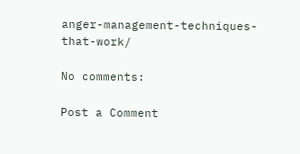anger-management-techniques-that-work/

No comments:

Post a Comment